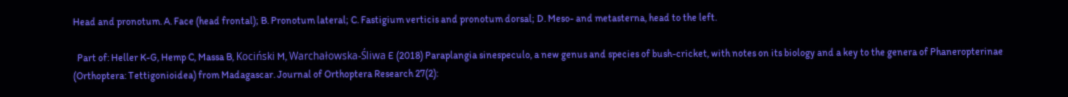Head and pronotum. A. Face (head frontal); B. Pronotum lateral; C. Fastigium verticis and pronotum dorsal; D. Meso- and metasterna, head to the left.

  Part of: Heller K-G, Hemp C, Massa B, Kociński M, Warchałowska-Śliwa E (2018) Paraplangia sinespeculo, a new genus and species of bush-cricket, with notes on its biology and a key to the genera of Phaneropterinae (Orthoptera: Tettigonioidea) from Madagascar. Journal of Orthoptera Research 27(2):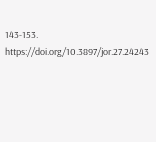143-153. https://doi.org/10.3897/jor.27.24243